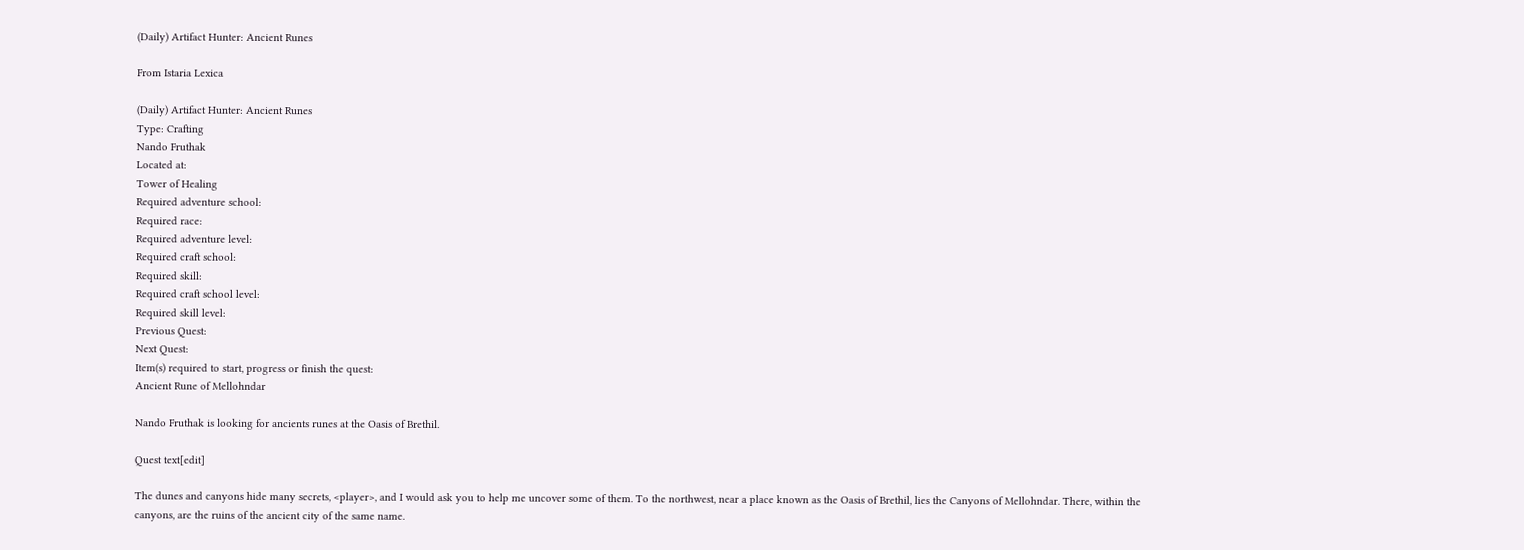(Daily) Artifact Hunter: Ancient Runes

From Istaria Lexica

(Daily) Artifact Hunter: Ancient Runes
Type: Crafting
Nando Fruthak
Located at:
Tower of Healing
Required adventure school:
Required race:
Required adventure level:
Required craft school:
Required skill:
Required craft school level:
Required skill level:
Previous Quest:
Next Quest:
Item(s) required to start, progress or finish the quest:
Ancient Rune of Mellohndar

Nando Fruthak is looking for ancients runes at the Oasis of Brethil.

Quest text[edit]

The dunes and canyons hide many secrets, <player>, and I would ask you to help me uncover some of them. To the northwest, near a place known as the Oasis of Brethil, lies the Canyons of Mellohndar. There, within the canyons, are the ruins of the ancient city of the same name.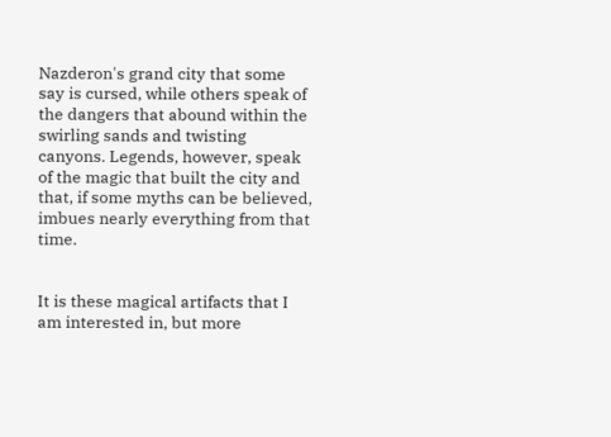Nazderon's grand city that some say is cursed, while others speak of the dangers that abound within the swirling sands and twisting canyons. Legends, however, speak of the magic that built the city and that, if some myths can be believed, imbues nearly everything from that time.


It is these magical artifacts that I am interested in, but more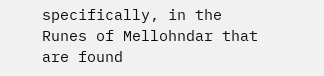specifically, in the Runes of Mellohndar that are found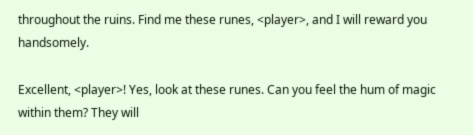throughout the ruins. Find me these runes, <player>, and I will reward you handsomely.

Excellent, <player>! Yes, look at these runes. Can you feel the hum of magic within them? They will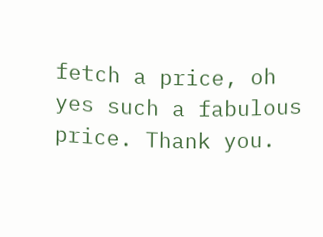fetch a price, oh yes such a fabulous price. Thank you.